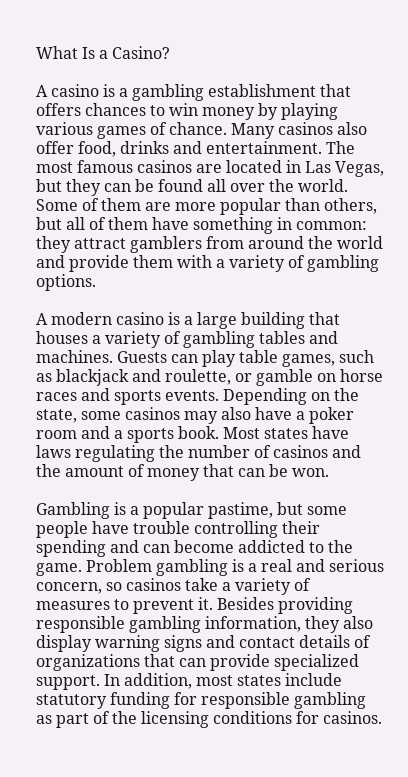What Is a Casino?

A casino is a gambling establishment that offers chances to win money by playing various games of chance. Many casinos also offer food, drinks and entertainment. The most famous casinos are located in Las Vegas, but they can be found all over the world. Some of them are more popular than others, but all of them have something in common: they attract gamblers from around the world and provide them with a variety of gambling options.

A modern casino is a large building that houses a variety of gambling tables and machines. Guests can play table games, such as blackjack and roulette, or gamble on horse races and sports events. Depending on the state, some casinos may also have a poker room and a sports book. Most states have laws regulating the number of casinos and the amount of money that can be won.

Gambling is a popular pastime, but some people have trouble controlling their spending and can become addicted to the game. Problem gambling is a real and serious concern, so casinos take a variety of measures to prevent it. Besides providing responsible gambling information, they also display warning signs and contact details of organizations that can provide specialized support. In addition, most states include statutory funding for responsible gambling as part of the licensing conditions for casinos.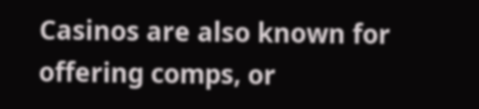Casinos are also known for offering comps, or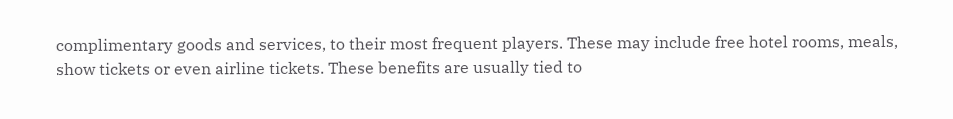complimentary goods and services, to their most frequent players. These may include free hotel rooms, meals, show tickets or even airline tickets. These benefits are usually tied to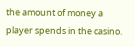the amount of money a player spends in the casino.